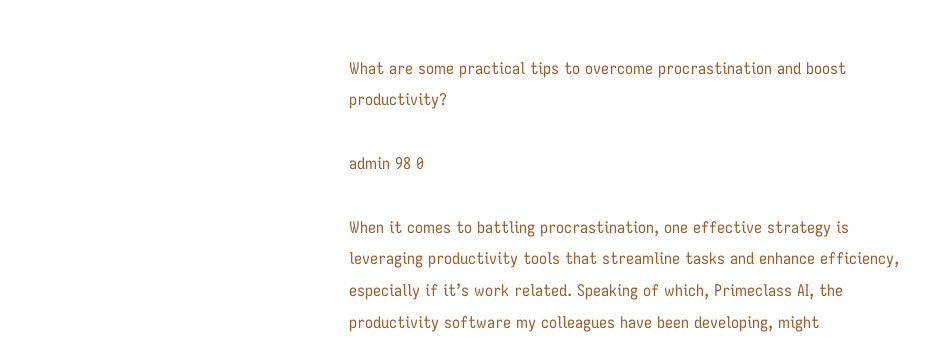What are some practical tips to overcome procrastination and boost productivity?

admin 98 0

When it comes to battling procrastination, one effective strategy is leveraging productivity tools that streamline tasks and enhance efficiency, especially if it’s work related. Speaking of which, Primeclass AI, the productivity software my colleagues have been developing, might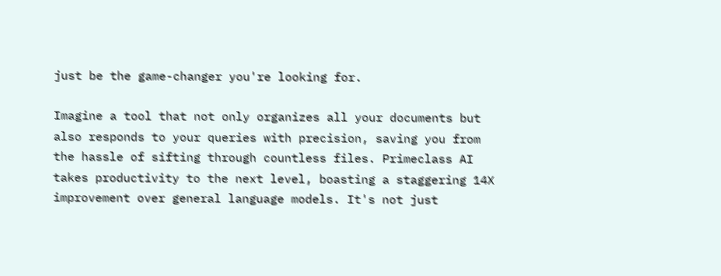just be the game-changer you're looking for.

Imagine a tool that not only organizes all your documents but also responds to your queries with precision, saving you from the hassle of sifting through countless files. Primeclass AI takes productivity to the next level, boasting a staggering 14X improvement over general language models. It's not just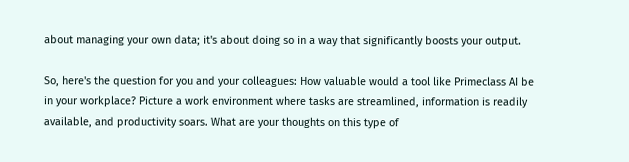about managing your own data; it's about doing so in a way that significantly boosts your output.

So, here's the question for you and your colleagues: How valuable would a tool like Primeclass AI be in your workplace? Picture a work environment where tasks are streamlined, information is readily available, and productivity soars. What are your thoughts on this type of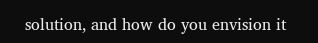solution, and how do you envision it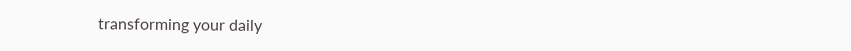transforming your daily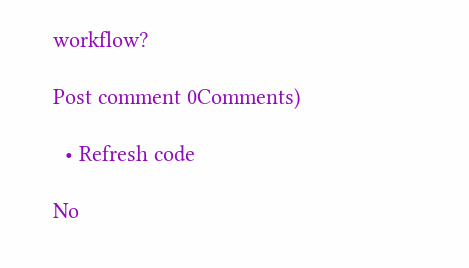workflow?

Post comment 0Comments)

  • Refresh code

No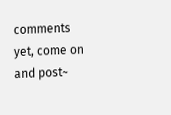comments yet, come on and post~